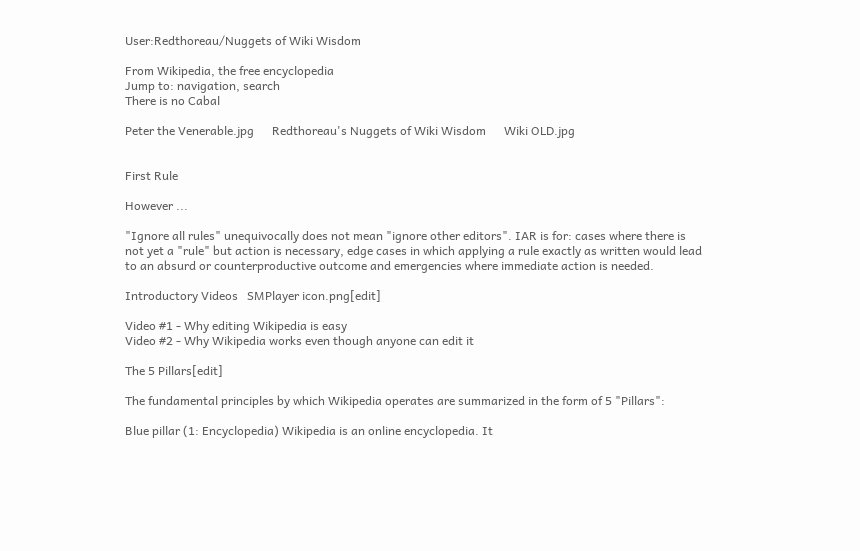User:Redthoreau/Nuggets of Wiki Wisdom

From Wikipedia, the free encyclopedia
Jump to: navigation, search
There is no Cabal

Peter the Venerable.jpg      Redthoreau's Nuggets of Wiki Wisdom      Wiki OLD.jpg


First Rule

However ...

"Ignore all rules" unequivocally does not mean "ignore other editors". IAR is for: cases where there is not yet a "rule" but action is necessary, edge cases in which applying a rule exactly as written would lead to an absurd or counterproductive outcome and emergencies where immediate action is needed.

Introductory Videos   SMPlayer icon.png[edit]

Video #1 - Why editing Wikipedia is easy
Video #2 - Why Wikipedia works even though anyone can edit it

The 5 Pillars[edit]

The fundamental principles by which Wikipedia operates are summarized in the form of 5 "Pillars":

Blue pillar (1: Encyclopedia) Wikipedia is an online encyclopedia. It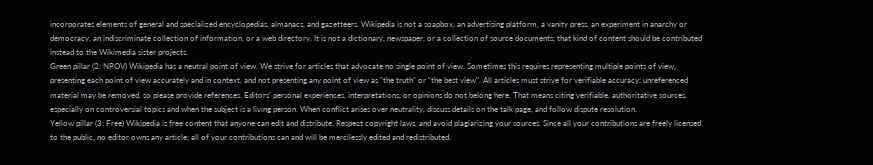incorporates elements of general and specialized encyclopedias, almanacs, and gazetteers. Wikipedia is not a soapbox, an advertising platform, a vanity press, an experiment in anarchy or democracy, an indiscriminate collection of information, or a web directory. It is not a dictionary, newspaper, or a collection of source documents; that kind of content should be contributed instead to the Wikimedia sister projects.
Green pillar (2: NPOV) Wikipedia has a neutral point of view. We strive for articles that advocate no single point of view. Sometimes this requires representing multiple points of view, presenting each point of view accurately and in context, and not presenting any point of view as "the truth" or "the best view". All articles must strive for verifiable accuracy: unreferenced material may be removed, so please provide references. Editors' personal experiences, interpretations, or opinions do not belong here. That means citing verifiable, authoritative sources, especially on controversial topics and when the subject is a living person. When conflict arises over neutrality, discuss details on the talk page, and follow dispute resolution.
Yellow pillar (3: Free) Wikipedia is free content that anyone can edit and distribute. Respect copyright laws, and avoid plagiarizing your sources. Since all your contributions are freely licensed to the public, no editor owns any article; all of your contributions can and will be mercilessly edited and redistributed.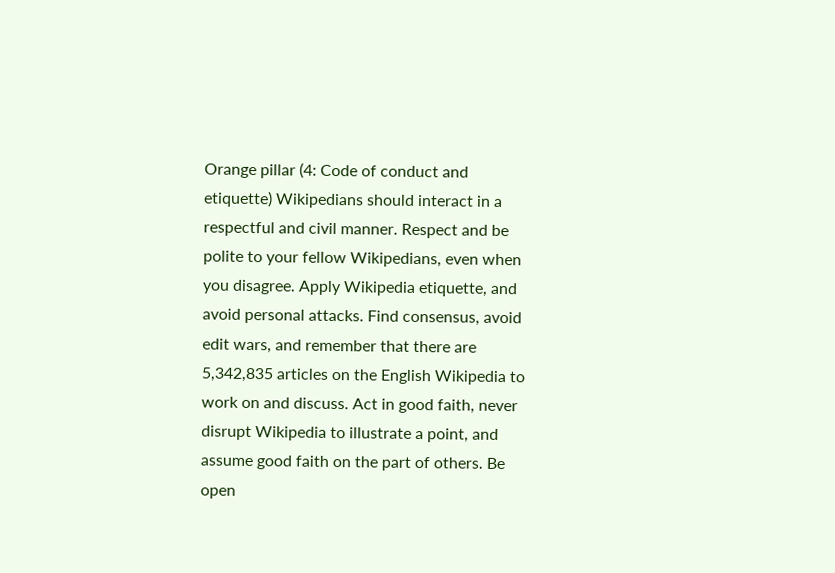Orange pillar (4: Code of conduct and etiquette) Wikipedians should interact in a respectful and civil manner. Respect and be polite to your fellow Wikipedians, even when you disagree. Apply Wikipedia etiquette, and avoid personal attacks. Find consensus, avoid edit wars, and remember that there are 5,342,835 articles on the English Wikipedia to work on and discuss. Act in good faith, never disrupt Wikipedia to illustrate a point, and assume good faith on the part of others. Be open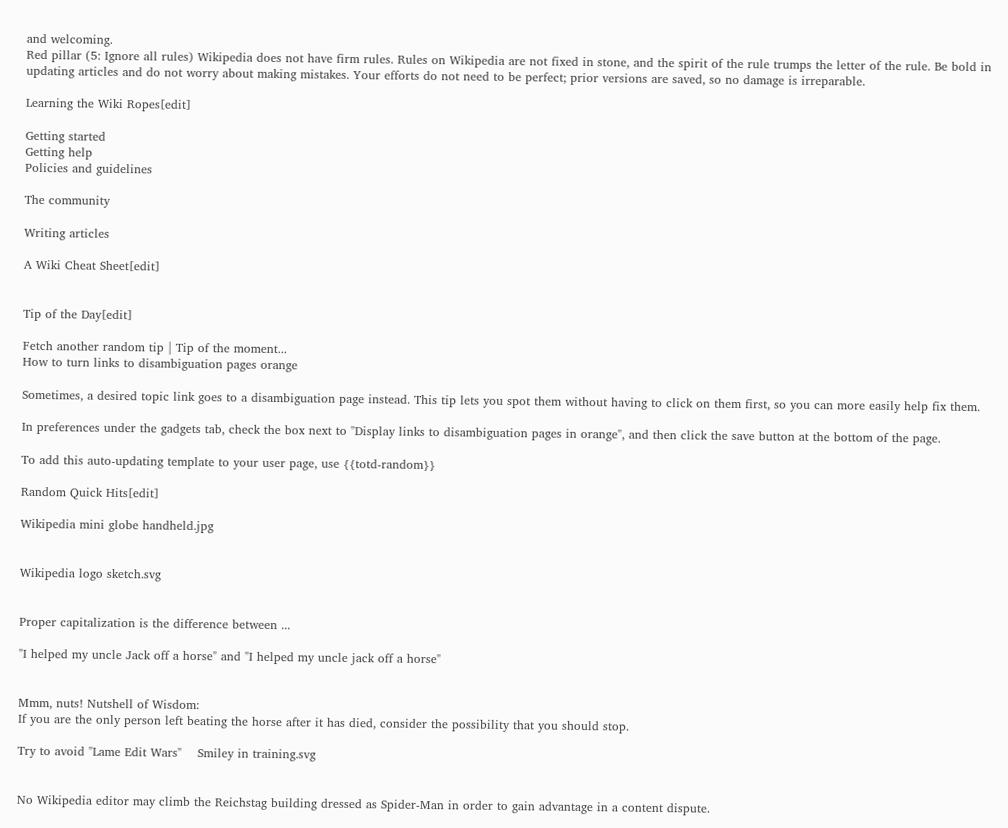and welcoming.
Red pillar (5: Ignore all rules) Wikipedia does not have firm rules. Rules on Wikipedia are not fixed in stone, and the spirit of the rule trumps the letter of the rule. Be bold in updating articles and do not worry about making mistakes. Your efforts do not need to be perfect; prior versions are saved, so no damage is irreparable.

Learning the Wiki Ropes[edit]

Getting started
Getting help
Policies and guidelines

The community

Writing articles

A Wiki Cheat Sheet[edit]


Tip of the Day[edit]

Fetch another random tip | Tip of the moment...
How to turn links to disambiguation pages orange

Sometimes, a desired topic link goes to a disambiguation page instead. This tip lets you spot them without having to click on them first, so you can more easily help fix them.

In preferences under the gadgets tab, check the box next to "Display links to disambiguation pages in orange", and then click the save button at the bottom of the page.

To add this auto-updating template to your user page, use {{totd-random}}

Random Quick Hits[edit]

Wikipedia mini globe handheld.jpg


Wikipedia logo sketch.svg


Proper capitalization is the difference between ...

"I helped my uncle Jack off a horse" and "I helped my uncle jack off a horse"


Mmm, nuts! Nutshell of Wisdom:
If you are the only person left beating the horse after it has died, consider the possibility that you should stop.

Try to avoid "Lame Edit Wars"    Smiley in training.svg


No Wikipedia editor may climb the Reichstag building dressed as Spider-Man in order to gain advantage in a content dispute.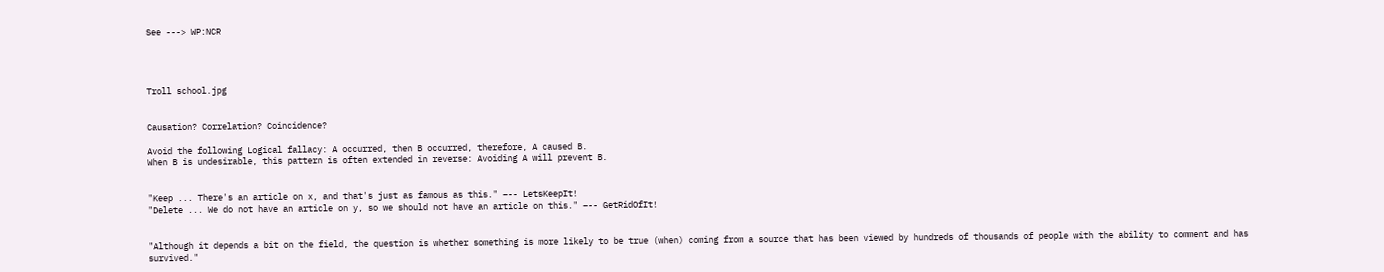See ---> WP:NCR




Troll school.jpg


Causation? Correlation? Coincidence?

Avoid the following Logical fallacy: A occurred, then B occurred, therefore, A caused B.
When B is undesirable, this pattern is often extended in reverse: Avoiding A will prevent B.


"Keep ... There's an article on x, and that's just as famous as this." –-- LetsKeepIt!
"Delete ... We do not have an article on y, so we should not have an article on this." –-- GetRidOfIt!


"Although it depends a bit on the field, the question is whether something is more likely to be true (when) coming from a source that has been viewed by hundreds of thousands of people with the ability to comment and has survived."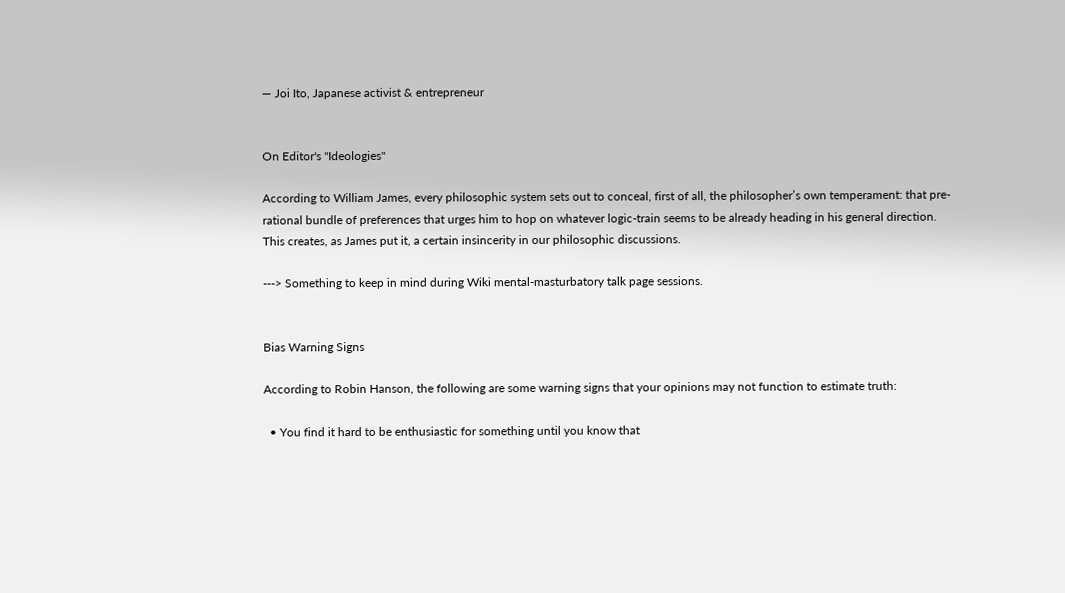— Joi Ito, Japanese activist & entrepreneur


On Editor's "Ideologies"

According to William James, every philosophic system sets out to conceal, first of all, the philosopher’s own temperament: that pre-rational bundle of preferences that urges him to hop on whatever logic-train seems to be already heading in his general direction. This creates, as James put it, a certain insincerity in our philosophic discussions.

---> Something to keep in mind during Wiki mental-masturbatory talk page sessions.


Bias Warning Signs

According to Robin Hanson, the following are some warning signs that your opinions may not function to estimate truth:

  • You find it hard to be enthusiastic for something until you know that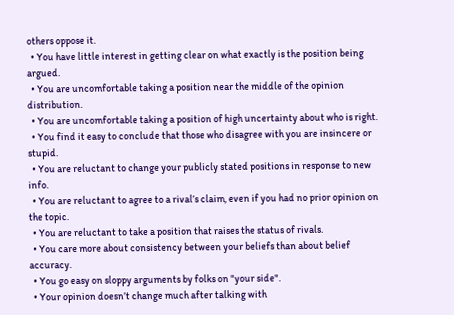others oppose it.
  • You have little interest in getting clear on what exactly is the position being argued.
  • You are uncomfortable taking a position near the middle of the opinion distribution.
  • You are uncomfortable taking a position of high uncertainty about who is right.
  • You find it easy to conclude that those who disagree with you are insincere or stupid.
  • You are reluctant to change your publicly stated positions in response to new info.
  • You are reluctant to agree to a rival’s claim, even if you had no prior opinion on the topic.
  • You are reluctant to take a position that raises the status of rivals.
  • You care more about consistency between your beliefs than about belief accuracy.
  • You go easy on sloppy arguments by folks on "your side".
  • Your opinion doesn’t change much after talking with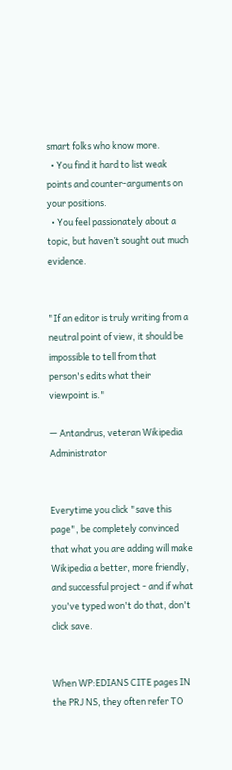smart folks who know more.
  • You find it hard to list weak points and counter-arguments on your positions.
  • You feel passionately about a topic, but haven’t sought out much evidence.


"If an editor is truly writing from a neutral point of view, it should be impossible to tell from that person's edits what their viewpoint is."

— Antandrus, veteran Wikipedia Administrator


Everytime you click "save this page", be completely convinced that what you are adding will make Wikipedia a better, more friendly, and successful project - and if what you've typed won't do that, don't click save.


When WP:EDIANS CITE pages IN the PRJ NS, they often refer TO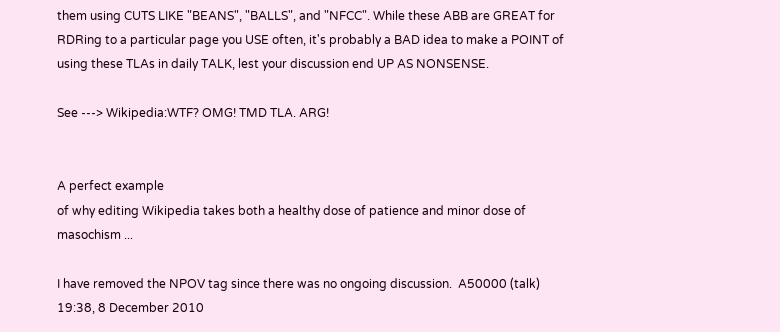them using CUTS LIKE "BEANS", "BALLS", and "NFCC". While these ABB are GREAT for RDRing to a particular page you USE often, it's probably a BAD idea to make a POINT of using these TLAs in daily TALK, lest your discussion end UP AS NONSENSE.

See ---> Wikipedia:WTF? OMG! TMD TLA. ARG!


A perfect example
of why editing Wikipedia takes both a healthy dose of patience and minor dose of masochism ...

I have removed the NPOV tag since there was no ongoing discussion.  A50000 (talk) 19:38, 8 December 2010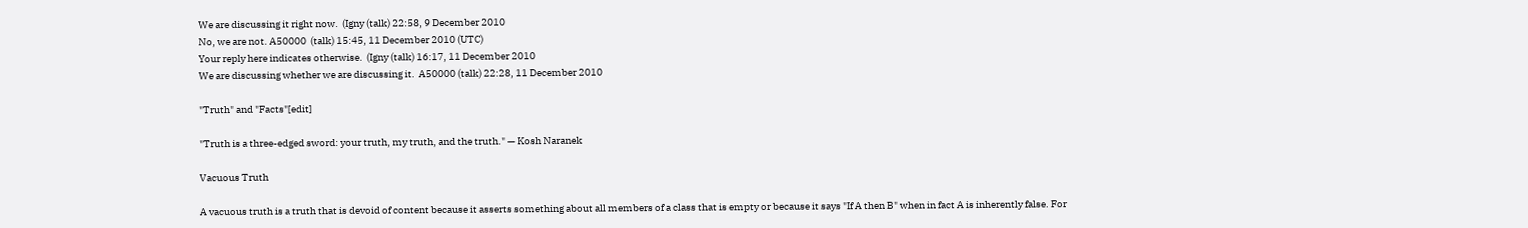We are discussing it right now.  (Igny (talk) 22:58, 9 December 2010
No, we are not. A50000  (talk) 15:45, 11 December 2010 (UTC)
Your reply here indicates otherwise.  (Igny (talk) 16:17, 11 December 2010
We are discussing whether we are discussing it.  A50000 (talk) 22:28, 11 December 2010

"Truth" and "Facts"[edit]

"Truth is a three-edged sword: your truth, my truth, and the truth." — Kosh Naranek

Vacuous Truth

A vacuous truth is a truth that is devoid of content because it asserts something about all members of a class that is empty or because it says "If A then B" when in fact A is inherently false. For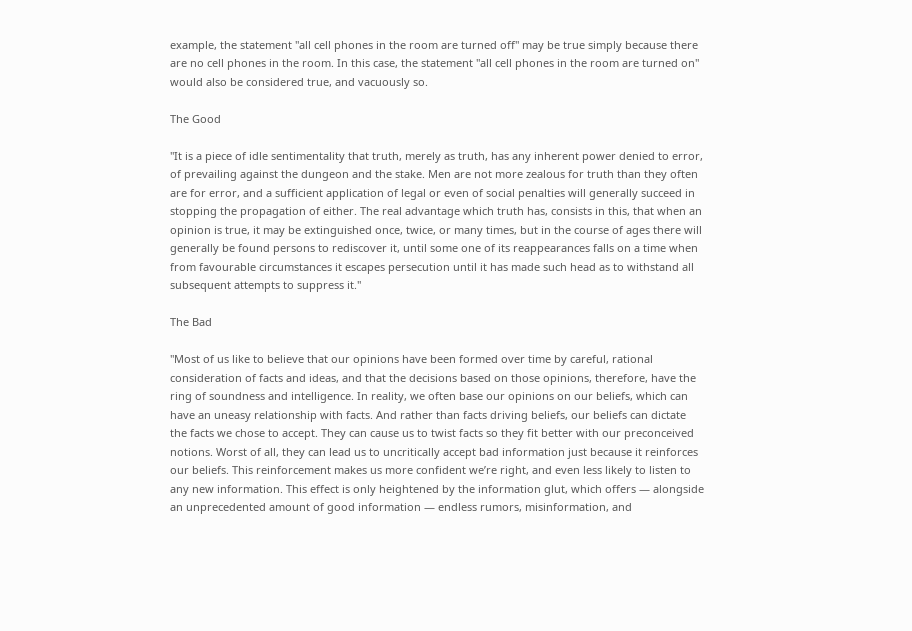example, the statement "all cell phones in the room are turned off" may be true simply because there are no cell phones in the room. In this case, the statement "all cell phones in the room are turned on" would also be considered true, and vacuously so.

The Good

"It is a piece of idle sentimentality that truth, merely as truth, has any inherent power denied to error, of prevailing against the dungeon and the stake. Men are not more zealous for truth than they often are for error, and a sufficient application of legal or even of social penalties will generally succeed in stopping the propagation of either. The real advantage which truth has, consists in this, that when an opinion is true, it may be extinguished once, twice, or many times, but in the course of ages there will generally be found persons to rediscover it, until some one of its reappearances falls on a time when from favourable circumstances it escapes persecution until it has made such head as to withstand all subsequent attempts to suppress it."

The Bad

"Most of us like to believe that our opinions have been formed over time by careful, rational consideration of facts and ideas, and that the decisions based on those opinions, therefore, have the ring of soundness and intelligence. In reality, we often base our opinions on our beliefs, which can have an uneasy relationship with facts. And rather than facts driving beliefs, our beliefs can dictate the facts we chose to accept. They can cause us to twist facts so they fit better with our preconceived notions. Worst of all, they can lead us to uncritically accept bad information just because it reinforces our beliefs. This reinforcement makes us more confident we’re right, and even less likely to listen to any new information. This effect is only heightened by the information glut, which offers — alongside an unprecedented amount of good information — endless rumors, misinformation, and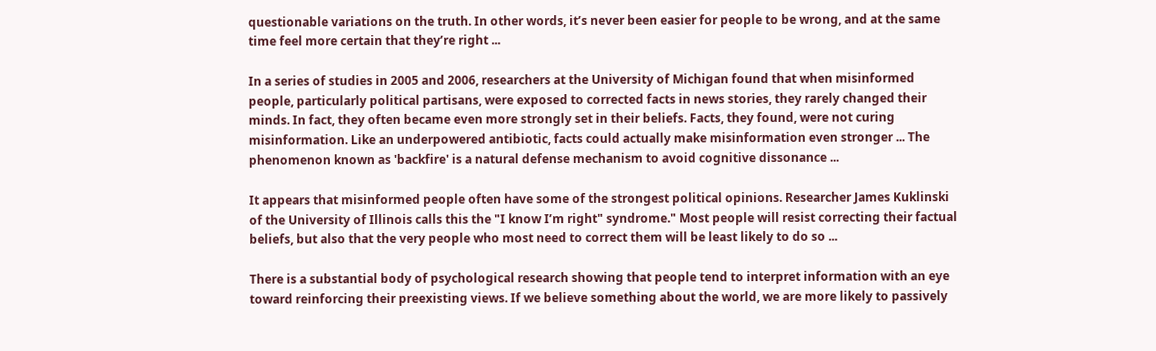questionable variations on the truth. In other words, it’s never been easier for people to be wrong, and at the same time feel more certain that they’re right ...

In a series of studies in 2005 and 2006, researchers at the University of Michigan found that when misinformed people, particularly political partisans, were exposed to corrected facts in news stories, they rarely changed their minds. In fact, they often became even more strongly set in their beliefs. Facts, they found, were not curing misinformation. Like an underpowered antibiotic, facts could actually make misinformation even stronger ... The phenomenon known as 'backfire' is a natural defense mechanism to avoid cognitive dissonance ...

It appears that misinformed people often have some of the strongest political opinions. Researcher James Kuklinski of the University of Illinois calls this the "I know I’m right" syndrome." Most people will resist correcting their factual beliefs, but also that the very people who most need to correct them will be least likely to do so ...

There is a substantial body of psychological research showing that people tend to interpret information with an eye toward reinforcing their preexisting views. If we believe something about the world, we are more likely to passively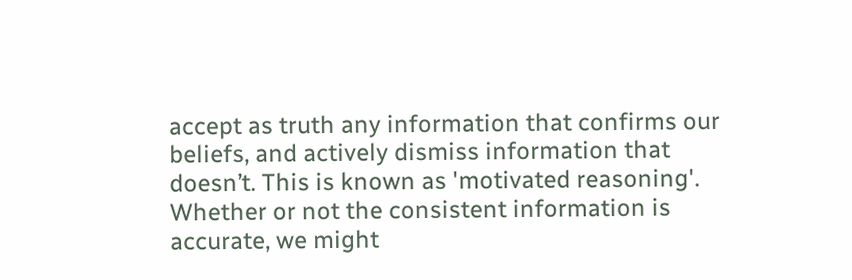accept as truth any information that confirms our beliefs, and actively dismiss information that doesn’t. This is known as 'motivated reasoning'. Whether or not the consistent information is accurate, we might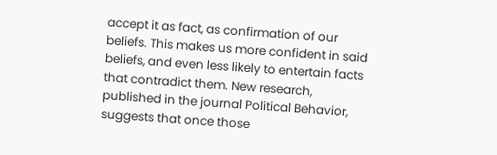accept it as fact, as confirmation of our beliefs. This makes us more confident in said beliefs, and even less likely to entertain facts that contradict them. New research, published in the journal Political Behavior, suggests that once those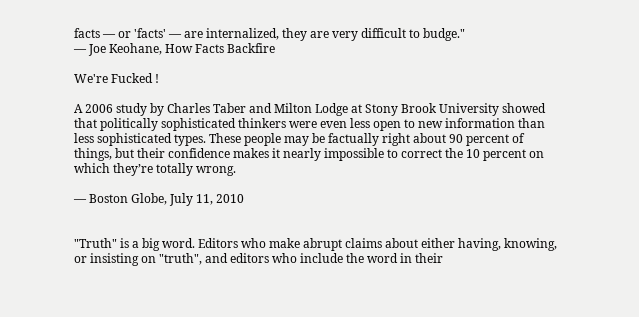facts — or 'facts' — are internalized, they are very difficult to budge."
— Joe Keohane, How Facts Backfire

We're Fucked !

A 2006 study by Charles Taber and Milton Lodge at Stony Brook University showed that politically sophisticated thinkers were even less open to new information than less sophisticated types. These people may be factually right about 90 percent of things, but their confidence makes it nearly impossible to correct the 10 percent on which they’re totally wrong.

— Boston Globe, July 11, 2010


"Truth" is a big word. Editors who make abrupt claims about either having, knowing, or insisting on "truth", and editors who include the word in their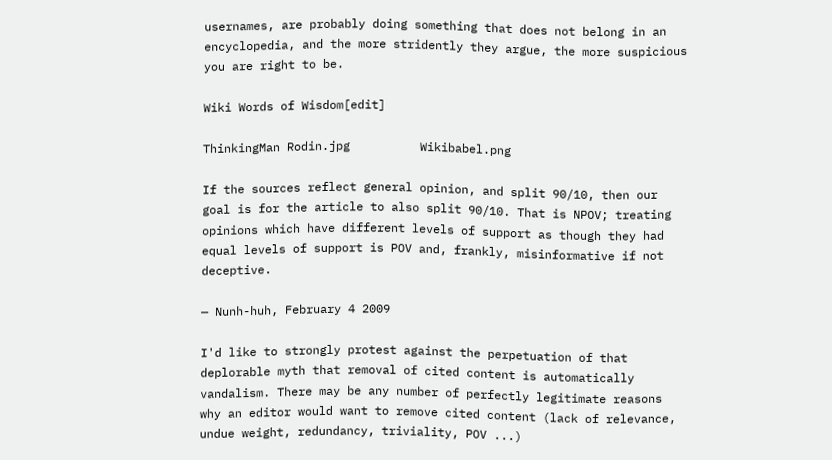usernames, are probably doing something that does not belong in an encyclopedia, and the more stridently they argue, the more suspicious you are right to be.

Wiki Words of Wisdom[edit]

ThinkingMan Rodin.jpg          Wikibabel.png

If the sources reflect general opinion, and split 90/10, then our goal is for the article to also split 90/10. That is NPOV; treating opinions which have different levels of support as though they had equal levels of support is POV and, frankly, misinformative if not deceptive.

— Nunh-huh, February 4 2009

I'd like to strongly protest against the perpetuation of that deplorable myth that removal of cited content is automatically vandalism. There may be any number of perfectly legitimate reasons why an editor would want to remove cited content (lack of relevance, undue weight, redundancy, triviality, POV ...)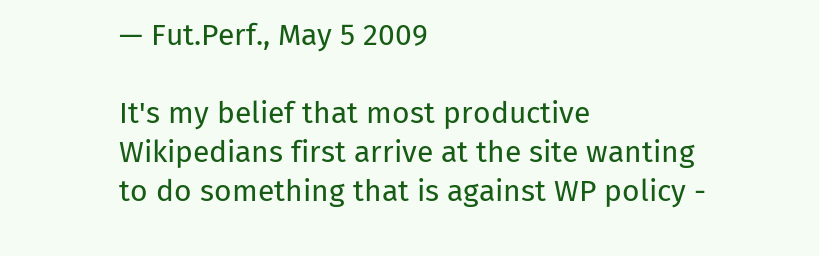— Fut.Perf., May 5 2009

It's my belief that most productive Wikipedians first arrive at the site wanting to do something that is against WP policy -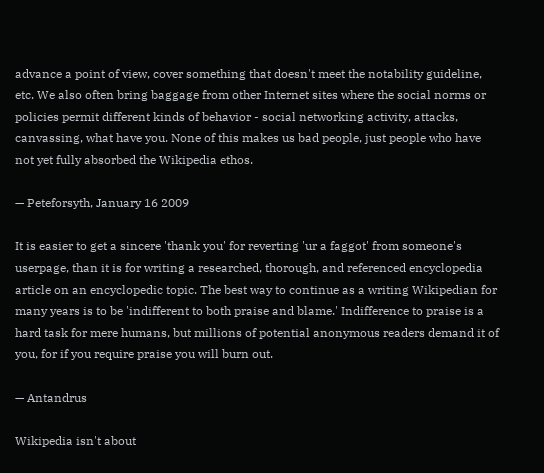advance a point of view, cover something that doesn't meet the notability guideline, etc. We also often bring baggage from other Internet sites where the social norms or policies permit different kinds of behavior - social networking activity, attacks, canvassing, what have you. None of this makes us bad people, just people who have not yet fully absorbed the Wikipedia ethos.

— Peteforsyth, January 16 2009

It is easier to get a sincere 'thank you' for reverting 'ur a faggot' from someone's userpage, than it is for writing a researched, thorough, and referenced encyclopedia article on an encyclopedic topic. The best way to continue as a writing Wikipedian for many years is to be 'indifferent to both praise and blame.' Indifference to praise is a hard task for mere humans, but millions of potential anonymous readers demand it of you, for if you require praise you will burn out.

— Antandrus

Wikipedia isn't about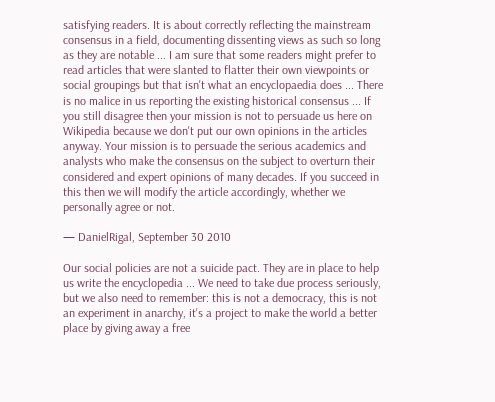satisfying readers. It is about correctly reflecting the mainstream consensus in a field, documenting dissenting views as such so long as they are notable ... I am sure that some readers might prefer to read articles that were slanted to flatter their own viewpoints or social groupings but that isn't what an encyclopaedia does ... There is no malice in us reporting the existing historical consensus ... If you still disagree then your mission is not to persuade us here on Wikipedia because we don't put our own opinions in the articles anyway. Your mission is to persuade the serious academics and analysts who make the consensus on the subject to overturn their considered and expert opinions of many decades. If you succeed in this then we will modify the article accordingly, whether we personally agree or not.

— DanielRigal, September 30 2010

Our social policies are not a suicide pact. They are in place to help us write the encyclopedia ... We need to take due process seriously, but we also need to remember: this is not a democracy, this is not an experiment in anarchy, it's a project to make the world a better place by giving away a free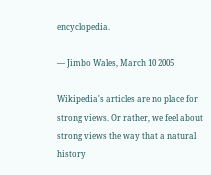encyclopedia.

— Jimbo Wales, March 10 2005

Wikipedia's articles are no place for strong views. Or rather, we feel about strong views the way that a natural history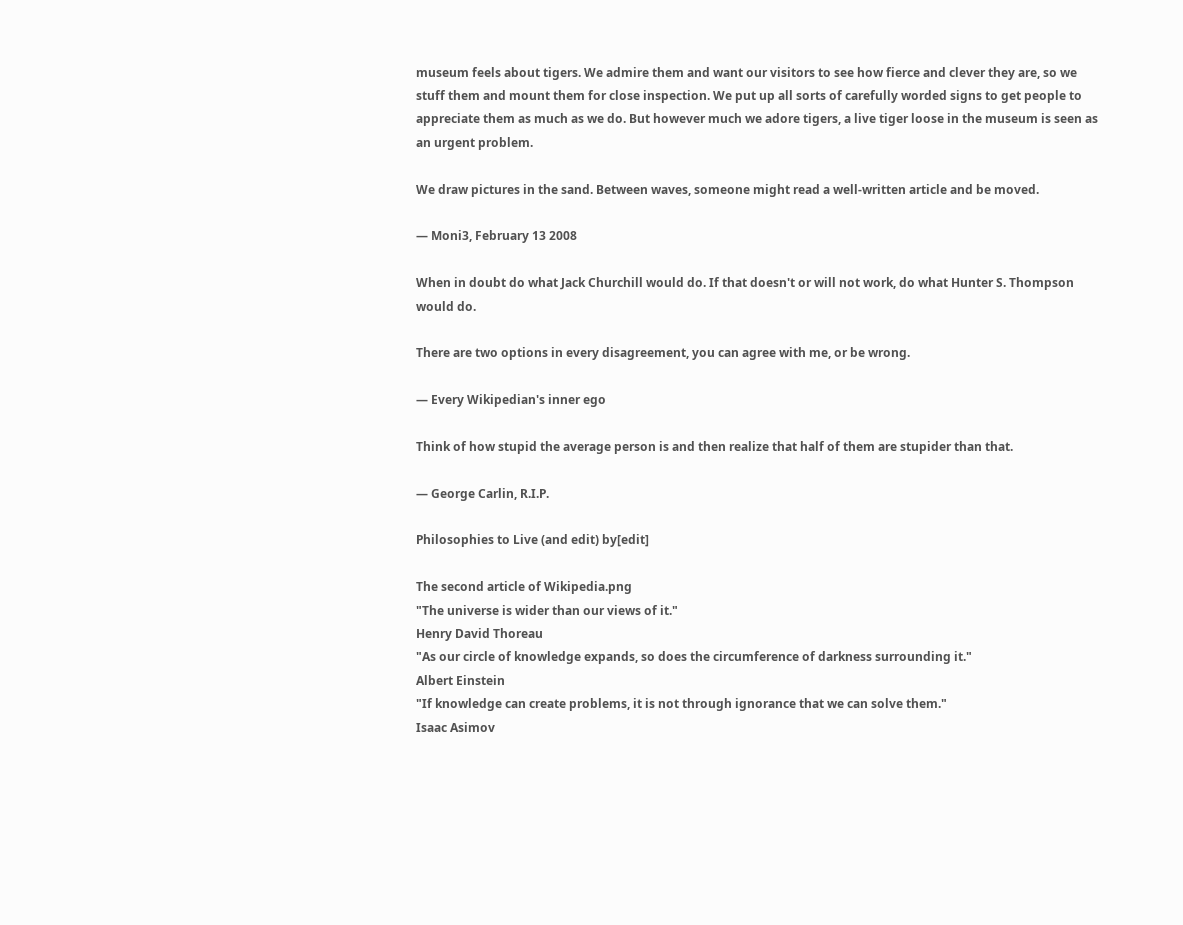museum feels about tigers. We admire them and want our visitors to see how fierce and clever they are, so we stuff them and mount them for close inspection. We put up all sorts of carefully worded signs to get people to appreciate them as much as we do. But however much we adore tigers, a live tiger loose in the museum is seen as an urgent problem.

We draw pictures in the sand. Between waves, someone might read a well-written article and be moved.

— Moni3, February 13 2008

When in doubt do what Jack Churchill would do. If that doesn't or will not work, do what Hunter S. Thompson would do.

There are two options in every disagreement, you can agree with me, or be wrong.

— Every Wikipedian's inner ego

Think of how stupid the average person is and then realize that half of them are stupider than that.

— George Carlin, R.I.P.

Philosophies to Live (and edit) by[edit]

The second article of Wikipedia.png
"The universe is wider than our views of it."
Henry David Thoreau
"As our circle of knowledge expands, so does the circumference of darkness surrounding it."
Albert Einstein
"If knowledge can create problems, it is not through ignorance that we can solve them."
Isaac Asimov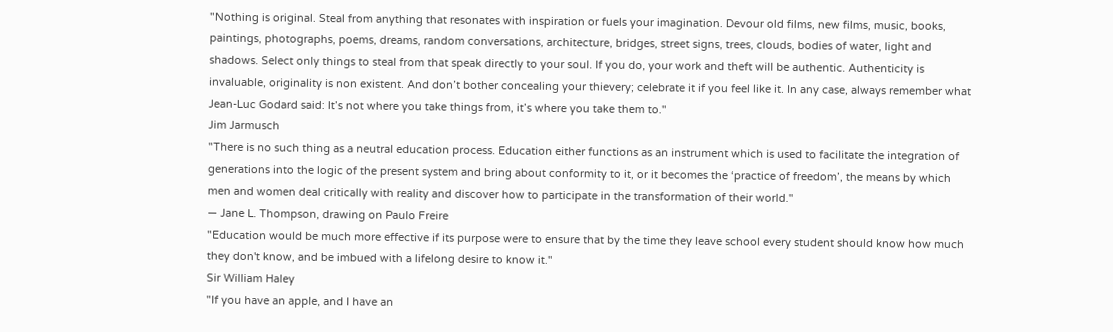"Nothing is original. Steal from anything that resonates with inspiration or fuels your imagination. Devour old films, new films, music, books, paintings, photographs, poems, dreams, random conversations, architecture, bridges, street signs, trees, clouds, bodies of water, light and shadows. Select only things to steal from that speak directly to your soul. If you do, your work and theft will be authentic. Authenticity is invaluable, originality is non existent. And don’t bother concealing your thievery; celebrate it if you feel like it. In any case, always remember what Jean-Luc Godard said: It’s not where you take things from, it’s where you take them to."
Jim Jarmusch
"There is no such thing as a neutral education process. Education either functions as an instrument which is used to facilitate the integration of generations into the logic of the present system and bring about conformity to it, or it becomes the ‘practice of freedom’, the means by which men and women deal critically with reality and discover how to participate in the transformation of their world."
— Jane L. Thompson, drawing on Paulo Freire
"Education would be much more effective if its purpose were to ensure that by the time they leave school every student should know how much they don't know, and be imbued with a lifelong desire to know it."
Sir William Haley
"If you have an apple, and I have an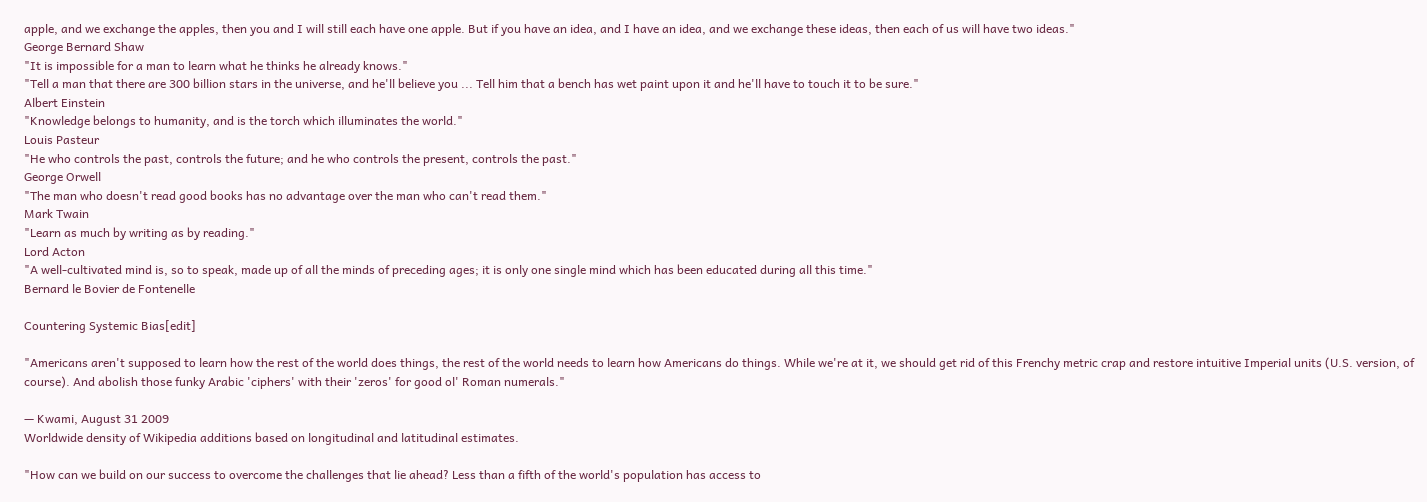apple, and we exchange the apples, then you and I will still each have one apple. But if you have an idea, and I have an idea, and we exchange these ideas, then each of us will have two ideas."
George Bernard Shaw
"It is impossible for a man to learn what he thinks he already knows."
"Tell a man that there are 300 billion stars in the universe, and he'll believe you ... Tell him that a bench has wet paint upon it and he'll have to touch it to be sure."
Albert Einstein
"Knowledge belongs to humanity, and is the torch which illuminates the world."
Louis Pasteur
"He who controls the past, controls the future; and he who controls the present, controls the past."
George Orwell
"The man who doesn't read good books has no advantage over the man who can't read them."
Mark Twain
"Learn as much by writing as by reading."
Lord Acton
"A well-cultivated mind is, so to speak, made up of all the minds of preceding ages; it is only one single mind which has been educated during all this time."
Bernard le Bovier de Fontenelle

Countering Systemic Bias[edit]

"Americans aren't supposed to learn how the rest of the world does things, the rest of the world needs to learn how Americans do things. While we're at it, we should get rid of this Frenchy metric crap and restore intuitive Imperial units (U.S. version, of course). And abolish those funky Arabic 'ciphers' with their 'zeros' for good ol' Roman numerals."

— Kwami, August 31 2009
Worldwide density of Wikipedia additions based on longitudinal and latitudinal estimates.

"How can we build on our success to overcome the challenges that lie ahead? Less than a fifth of the world's population has access to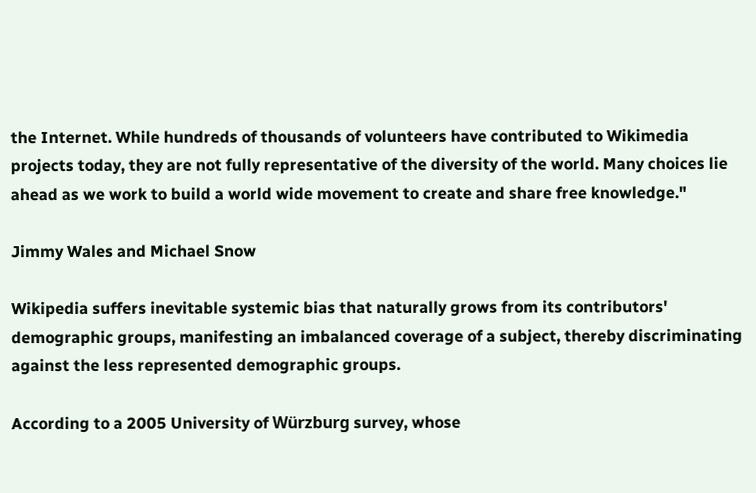the Internet. While hundreds of thousands of volunteers have contributed to Wikimedia projects today, they are not fully representative of the diversity of the world. Many choices lie ahead as we work to build a world wide movement to create and share free knowledge."

Jimmy Wales and Michael Snow

Wikipedia suffers inevitable systemic bias that naturally grows from its contributors' demographic groups, manifesting an imbalanced coverage of a subject, thereby discriminating against the less represented demographic groups.

According to a 2005 University of Würzburg survey, whose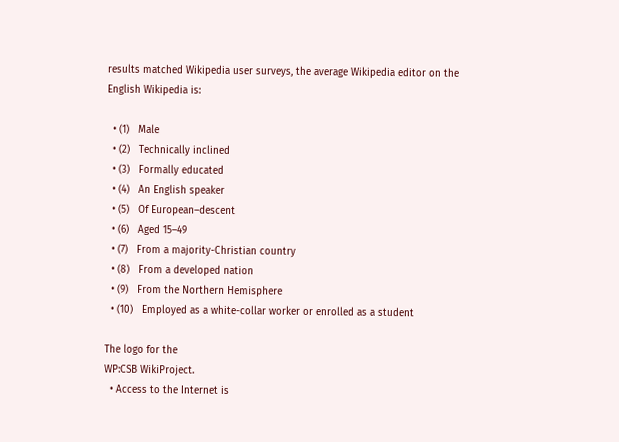results matched Wikipedia user surveys, the average Wikipedia editor on the English Wikipedia is:

  • (1)   Male
  • (2)   Technically inclined
  • (3)   Formally educated
  • (4)   An English speaker
  • (5)   Of European–descent
  • (6)   Aged 15–49
  • (7)   From a majority-Christian country
  • (8)   From a developed nation
  • (9)   From the Northern Hemisphere
  • (10)   Employed as a white-collar worker or enrolled as a student

The logo for the
WP:CSB WikiProject.
  • Access to the Internet is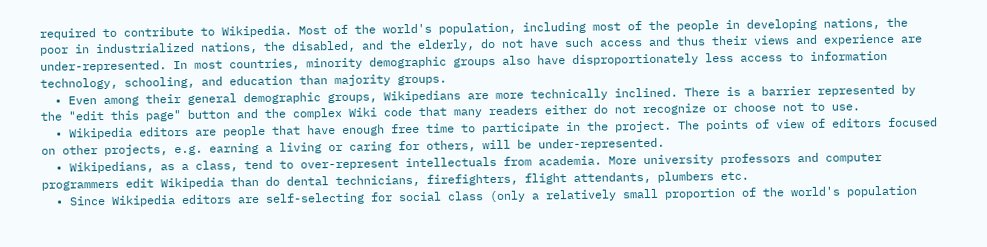required to contribute to Wikipedia. Most of the world's population, including most of the people in developing nations, the poor in industrialized nations, the disabled, and the elderly, do not have such access and thus their views and experience are under-represented. In most countries, minority demographic groups also have disproportionately less access to information technology, schooling, and education than majority groups.
  • Even among their general demographic groups, Wikipedians are more technically inclined. There is a barrier represented by the "edit this page" button and the complex Wiki code that many readers either do not recognize or choose not to use.
  • Wikipedia editors are people that have enough free time to participate in the project. The points of view of editors focused on other projects, e.g. earning a living or caring for others, will be under-represented.
  • Wikipedians, as a class, tend to over-represent intellectuals from academia. More university professors and computer programmers edit Wikipedia than do dental technicians, firefighters, flight attendants, plumbers etc.
  • Since Wikipedia editors are self-selecting for social class (only a relatively small proportion of the world's population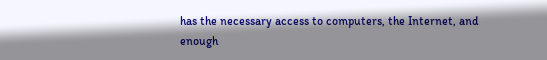has the necessary access to computers, the Internet, and enough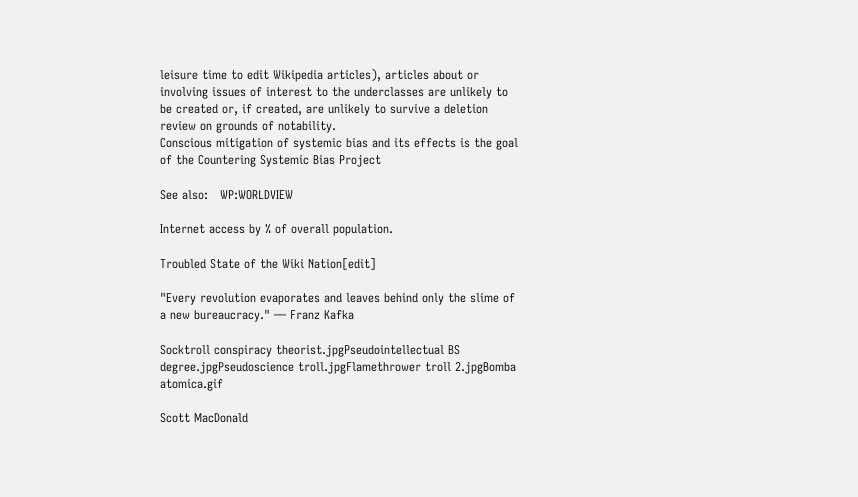leisure time to edit Wikipedia articles), articles about or involving issues of interest to the underclasses are unlikely to be created or, if created, are unlikely to survive a deletion review on grounds of notability.
Conscious mitigation of systemic bias and its effects is the goal of the Countering Systemic Bias Project

See also:   WP:WORLDVIEW

Internet access by % of overall population.

Troubled State of the Wiki Nation[edit]

"Every revolution evaporates and leaves behind only the slime of a new bureaucracy." — Franz Kafka

Socktroll conspiracy theorist.jpgPseudointellectual BS degree.jpgPseudoscience troll.jpgFlamethrower troll 2.jpgBomba atomica.gif

Scott MacDonald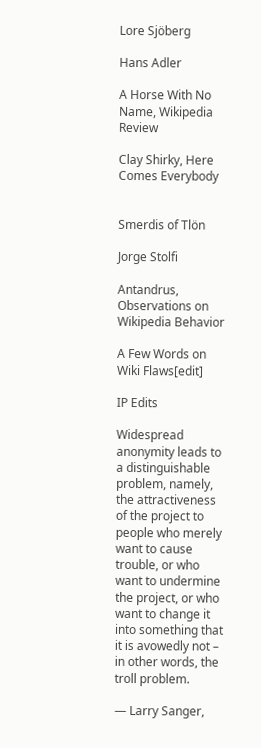Lore Sjöberg

Hans Adler

A Horse With No Name, Wikipedia Review

Clay Shirky, Here Comes Everybody


Smerdis of Tlön

Jorge Stolfi

Antandrus, Observations on Wikipedia Behavior

A Few Words on Wiki Flaws[edit]

IP Edits

Widespread anonymity leads to a distinguishable problem, namely, the attractiveness of the project to people who merely want to cause trouble, or who want to undermine the project, or who want to change it into something that it is avowedly not – in other words, the troll problem.

— Larry Sanger,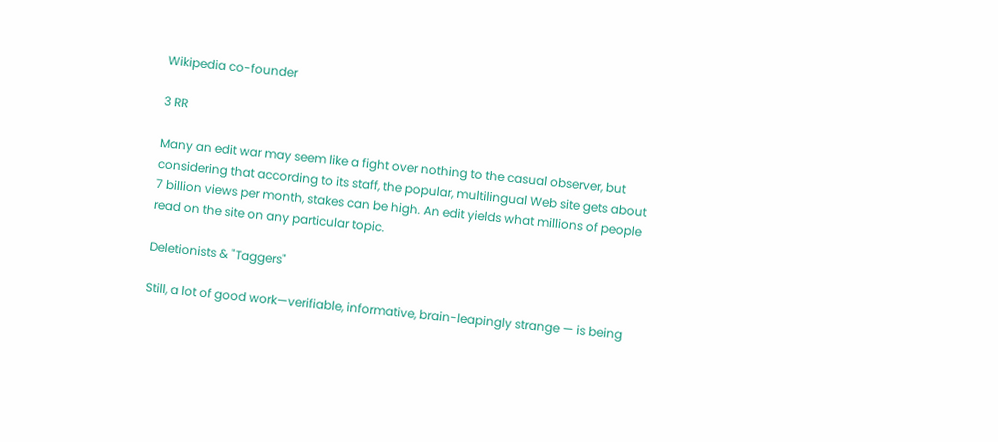Wikipedia co-founder

3 RR

Many an edit war may seem like a fight over nothing to the casual observer, but considering that according to its staff, the popular, multilingual Web site gets about 7 billion views per month, stakes can be high. An edit yields what millions of people read on the site on any particular topic.

Deletionists & "Taggers"

Still, a lot of good work—verifiable, informative, brain-leapingly strange — is being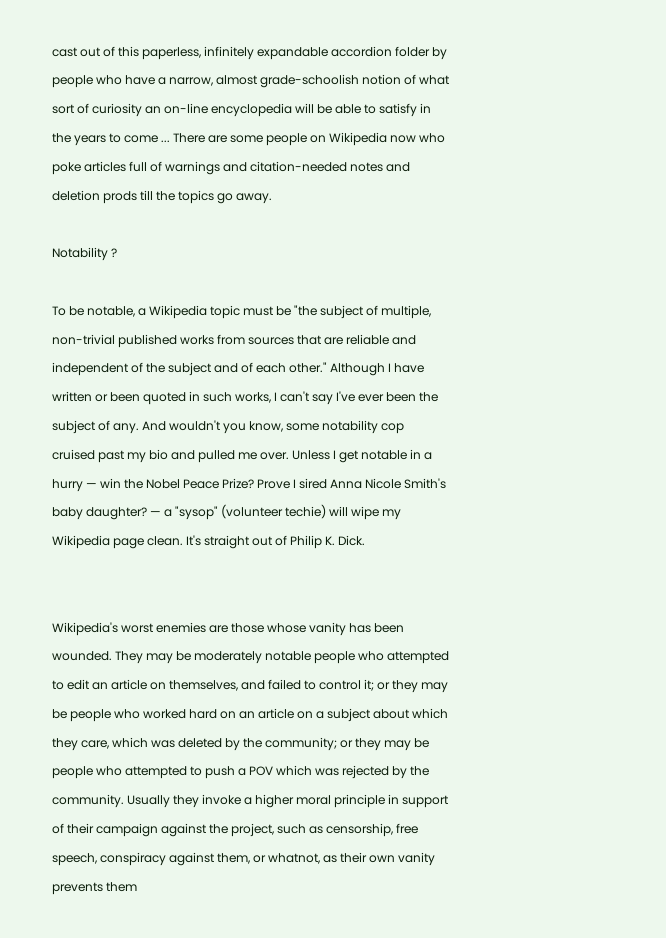cast out of this paperless, infinitely expandable accordion folder by people who have a narrow, almost grade-schoolish notion of what sort of curiosity an on-line encyclopedia will be able to satisfy in the years to come ... There are some people on Wikipedia now who poke articles full of warnings and citation-needed notes and deletion prods till the topics go away.

Notability ?

To be notable, a Wikipedia topic must be "the subject of multiple, non-trivial published works from sources that are reliable and independent of the subject and of each other." Although I have written or been quoted in such works, I can't say I've ever been the subject of any. And wouldn't you know, some notability cop cruised past my bio and pulled me over. Unless I get notable in a hurry — win the Nobel Peace Prize? Prove I sired Anna Nicole Smith's baby daughter? — a "sysop" (volunteer techie) will wipe my Wikipedia page clean. It's straight out of Philip K. Dick.


Wikipedia's worst enemies are those whose vanity has been wounded. They may be moderately notable people who attempted to edit an article on themselves, and failed to control it; or they may be people who worked hard on an article on a subject about which they care, which was deleted by the community; or they may be people who attempted to push a POV which was rejected by the community. Usually they invoke a higher moral principle in support of their campaign against the project, such as censorship, free speech, conspiracy against them, or whatnot, as their own vanity prevents them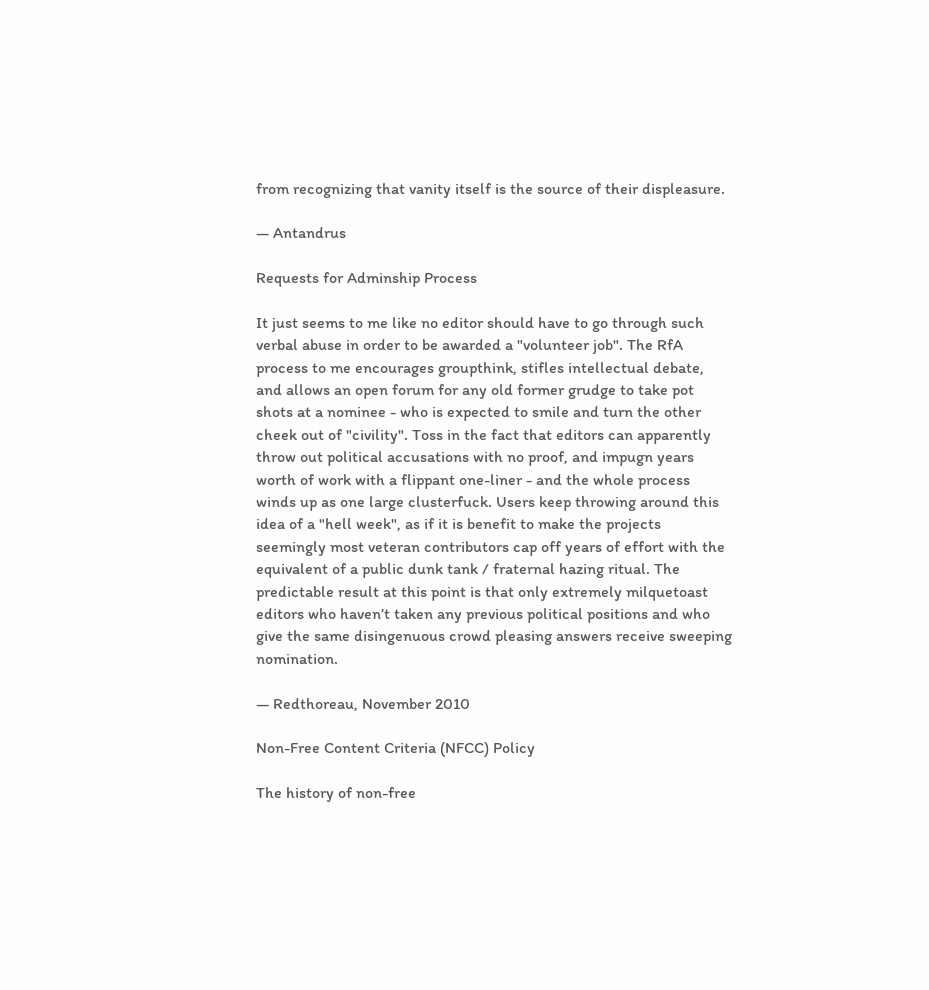from recognizing that vanity itself is the source of their displeasure.

— Antandrus

Requests for Adminship Process

It just seems to me like no editor should have to go through such verbal abuse in order to be awarded a "volunteer job". The RfA process to me encourages groupthink, stifles intellectual debate, and allows an open forum for any old former grudge to take pot shots at a nominee - who is expected to smile and turn the other cheek out of "civility". Toss in the fact that editors can apparently throw out political accusations with no proof, and impugn years worth of work with a flippant one-liner - and the whole process winds up as one large clusterfuck. Users keep throwing around this idea of a "hell week", as if it is benefit to make the projects seemingly most veteran contributors cap off years of effort with the equivalent of a public dunk tank / fraternal hazing ritual. The predictable result at this point is that only extremely milquetoast editors who haven’t taken any previous political positions and who give the same disingenuous crowd pleasing answers receive sweeping nomination.

— Redthoreau, November 2010

Non-Free Content Criteria (NFCC) Policy

The history of non-free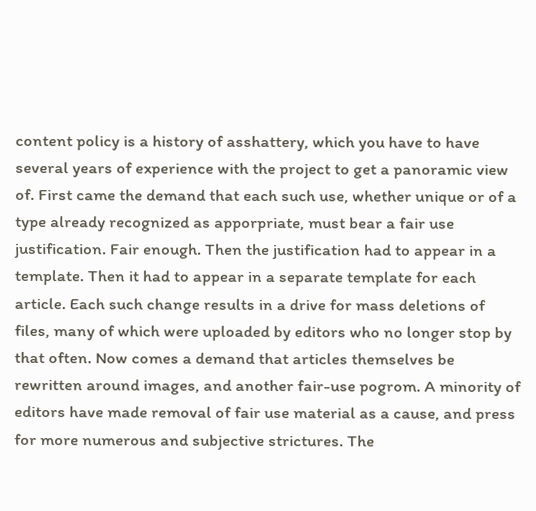content policy is a history of asshattery, which you have to have several years of experience with the project to get a panoramic view of. First came the demand that each such use, whether unique or of a type already recognized as apporpriate, must bear a fair use justification. Fair enough. Then the justification had to appear in a template. Then it had to appear in a separate template for each article. Each such change results in a drive for mass deletions of files, many of which were uploaded by editors who no longer stop by that often. Now comes a demand that articles themselves be rewritten around images, and another fair-use pogrom. A minority of editors have made removal of fair use material as a cause, and press for more numerous and subjective strictures. The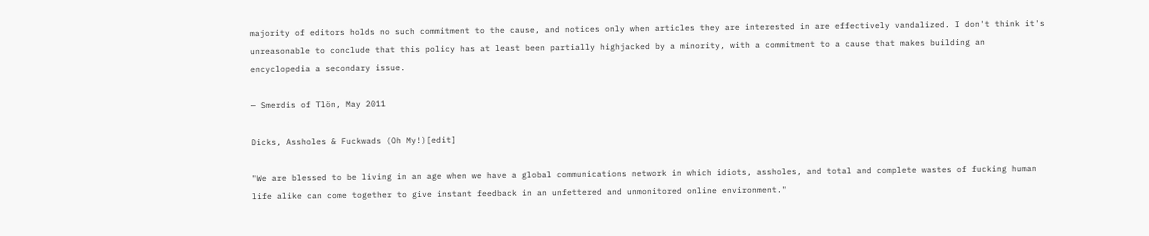majority of editors holds no such commitment to the cause, and notices only when articles they are interested in are effectively vandalized. I don't think it's unreasonable to conclude that this policy has at least been partially highjacked by a minority, with a commitment to a cause that makes building an encyclopedia a secondary issue.

— Smerdis of Tlön, May 2011

Dicks, Assholes & Fuckwads (Oh My!)[edit]

"We are blessed to be living in an age when we have a global communications network in which idiots, assholes, and total and complete wastes of fucking human life alike can come together to give instant feedback in an unfettered and unmonitored online environment."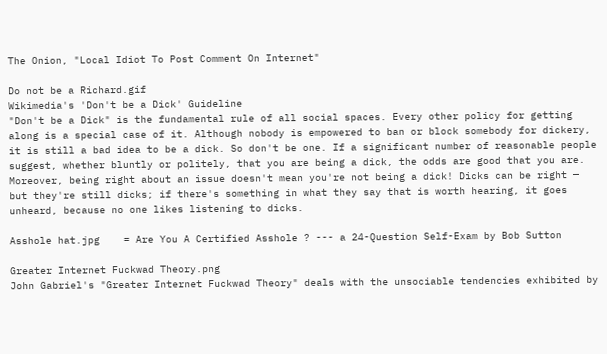The Onion, "Local Idiot To Post Comment On Internet"

Do not be a Richard.gif
Wikimedia's 'Don't be a Dick' Guideline
"Don't be a Dick" is the fundamental rule of all social spaces. Every other policy for getting along is a special case of it. Although nobody is empowered to ban or block somebody for dickery, it is still a bad idea to be a dick. So don't be one. If a significant number of reasonable people suggest, whether bluntly or politely, that you are being a dick, the odds are good that you are. Moreover, being right about an issue doesn't mean you're not being a dick! Dicks can be right — but they're still dicks; if there's something in what they say that is worth hearing, it goes unheard, because no one likes listening to dicks.

Asshole hat.jpg    = Are You A Certified Asshole ? --- a 24-Question Self-Exam by Bob Sutton

Greater Internet Fuckwad Theory.png
John Gabriel's "Greater Internet Fuckwad Theory" deals with the unsociable tendencies exhibited by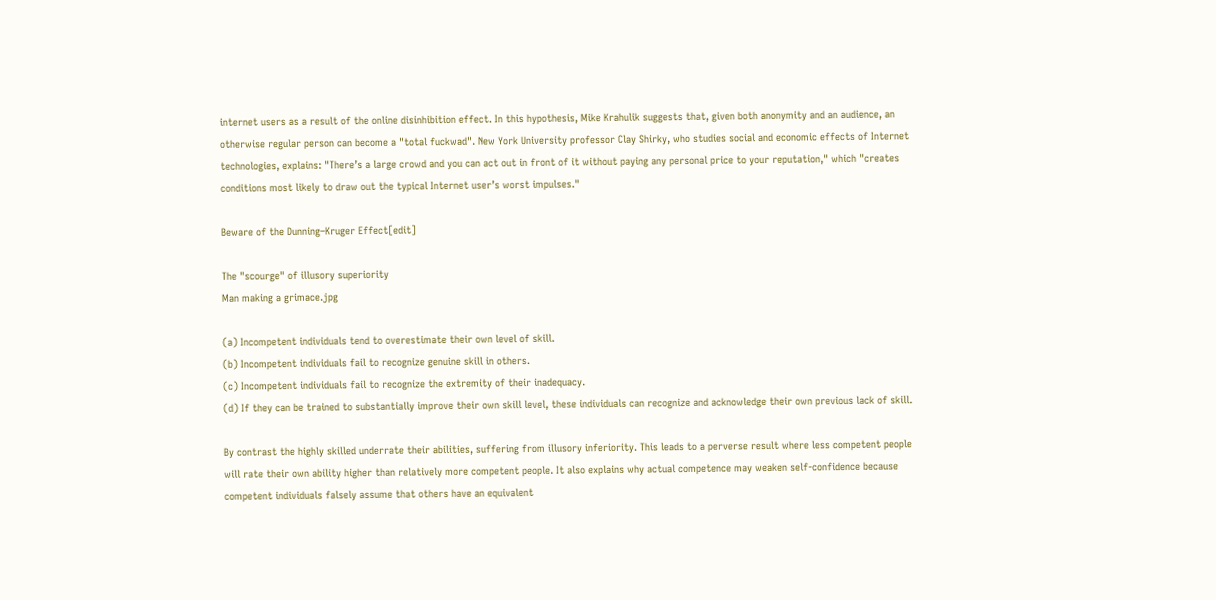internet users as a result of the online disinhibition effect. In this hypothesis, Mike Krahulik suggests that, given both anonymity and an audience, an otherwise regular person can become a "total fuckwad". New York University professor Clay Shirky, who studies social and economic effects of Internet technologies, explains: "There’s a large crowd and you can act out in front of it without paying any personal price to your reputation," which "creates conditions most likely to draw out the typical Internet user’s worst impulses."

Beware of the Dunning–Kruger Effect[edit]

The "scourge" of illusory superiority
Man making a grimace.jpg

(a) Incompetent individuals tend to overestimate their own level of skill.
(b) Incompetent individuals fail to recognize genuine skill in others.
(c) Incompetent individuals fail to recognize the extremity of their inadequacy.
(d) If they can be trained to substantially improve their own skill level, these individuals can recognize and acknowledge their own previous lack of skill.

By contrast the highly skilled underrate their abilities, suffering from illusory inferiority. This leads to a perverse result where less competent people will rate their own ability higher than relatively more competent people. It also explains why actual competence may weaken self-confidence because competent individuals falsely assume that others have an equivalent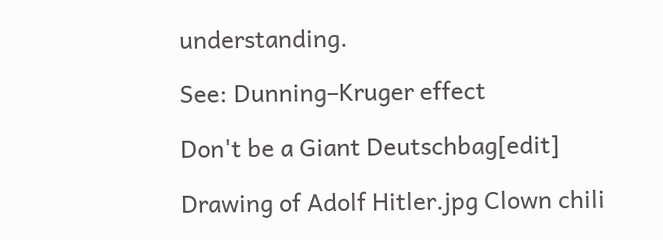understanding.

See: Dunning–Kruger effect

Don't be a Giant Deutschbag[edit]

Drawing of Adolf Hitler.jpg Clown chili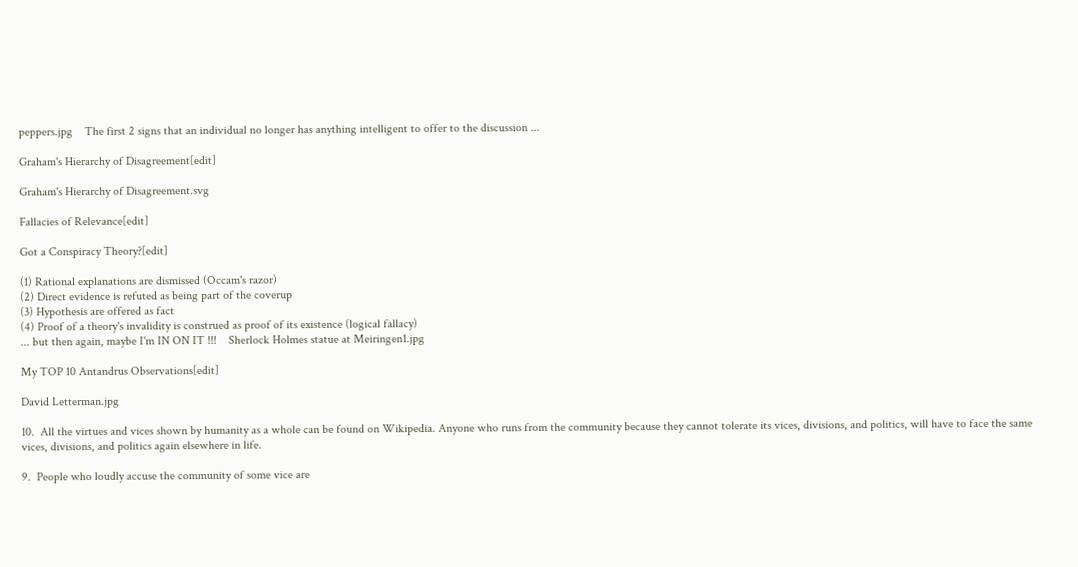peppers.jpg    The first 2 signs that an individual no longer has anything intelligent to offer to the discussion ...

Graham's Hierarchy of Disagreement[edit]

Graham's Hierarchy of Disagreement.svg

Fallacies of Relevance[edit]

Got a Conspiracy Theory?[edit]

(1) Rational explanations are dismissed (Occam's razor)
(2) Direct evidence is refuted as being part of the coverup
(3) Hypothesis are offered as fact
(4) Proof of a theory's invalidity is construed as proof of its existence (logical fallacy)
... but then again, maybe I'm IN ON IT !!!    Sherlock Holmes statue at Meiringen1.jpg

My TOP 10 Antandrus Observations[edit]

David Letterman.jpg

10.  All the virtues and vices shown by humanity as a whole can be found on Wikipedia. Anyone who runs from the community because they cannot tolerate its vices, divisions, and politics, will have to face the same vices, divisions, and politics again elsewhere in life.

9.  People who loudly accuse the community of some vice are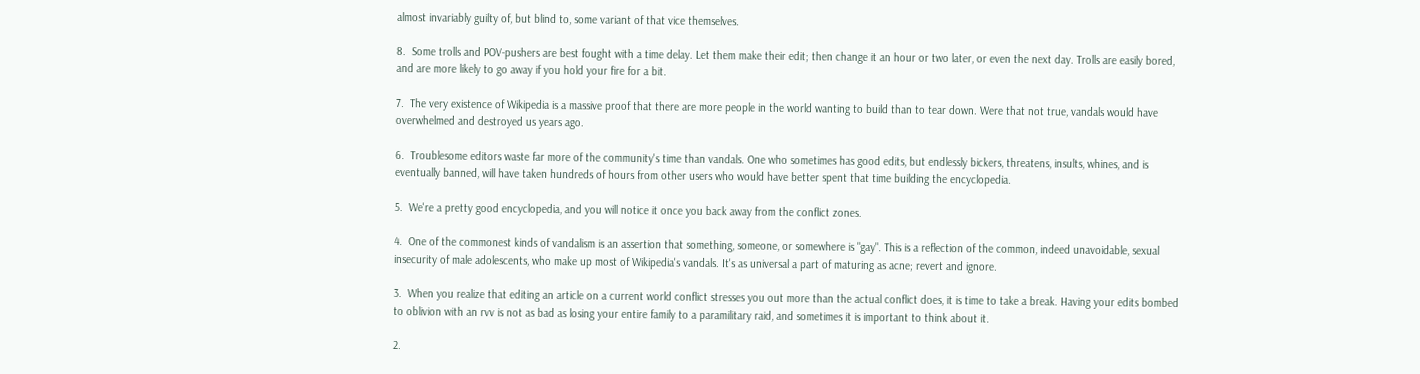almost invariably guilty of, but blind to, some variant of that vice themselves.

8.  Some trolls and POV-pushers are best fought with a time delay. Let them make their edit; then change it an hour or two later, or even the next day. Trolls are easily bored, and are more likely to go away if you hold your fire for a bit.

7.  The very existence of Wikipedia is a massive proof that there are more people in the world wanting to build than to tear down. Were that not true, vandals would have overwhelmed and destroyed us years ago.

6.  Troublesome editors waste far more of the community's time than vandals. One who sometimes has good edits, but endlessly bickers, threatens, insults, whines, and is eventually banned, will have taken hundreds of hours from other users who would have better spent that time building the encyclopedia.

5.  We're a pretty good encyclopedia, and you will notice it once you back away from the conflict zones.

4.  One of the commonest kinds of vandalism is an assertion that something, someone, or somewhere is "gay". This is a reflection of the common, indeed unavoidable, sexual insecurity of male adolescents, who make up most of Wikipedia's vandals. It's as universal a part of maturing as acne; revert and ignore.

3.  When you realize that editing an article on a current world conflict stresses you out more than the actual conflict does, it is time to take a break. Having your edits bombed to oblivion with an rvv is not as bad as losing your entire family to a paramilitary raid, and sometimes it is important to think about it.

2.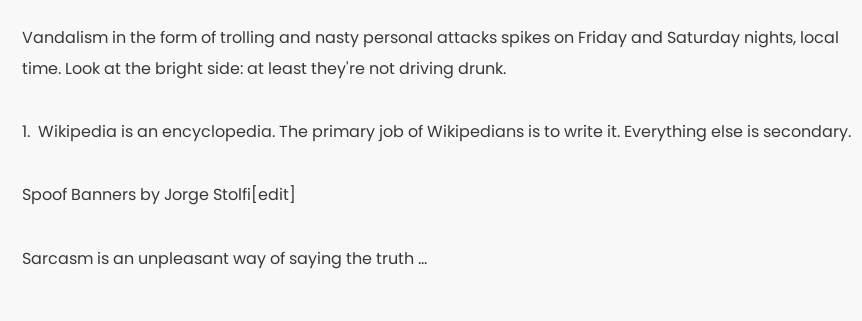Vandalism in the form of trolling and nasty personal attacks spikes on Friday and Saturday nights, local time. Look at the bright side: at least they're not driving drunk.

1.  Wikipedia is an encyclopedia. The primary job of Wikipedians is to write it. Everything else is secondary.

Spoof Banners by Jorge Stolfi[edit]

Sarcasm is an unpleasant way of saying the truth ...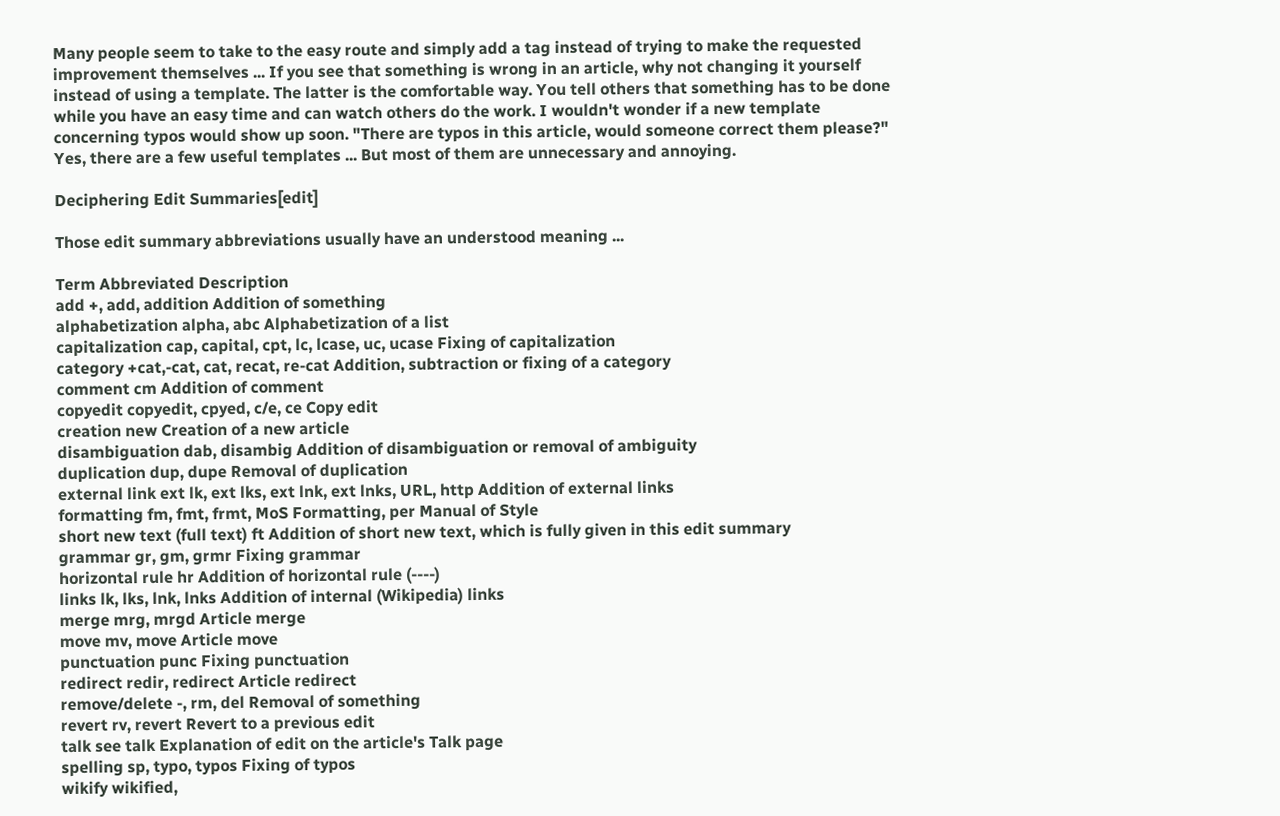Many people seem to take to the easy route and simply add a tag instead of trying to make the requested improvement themselves ... If you see that something is wrong in an article, why not changing it yourself instead of using a template. The latter is the comfortable way. You tell others that something has to be done while you have an easy time and can watch others do the work. I wouldn't wonder if a new template concerning typos would show up soon. "There are typos in this article, would someone correct them please?" Yes, there are a few useful templates ... But most of them are unnecessary and annoying.

Deciphering Edit Summaries[edit]

Those edit summary abbreviations usually have an understood meaning ...

Term Abbreviated Description
add +, add, addition Addition of something
alphabetization alpha, abc Alphabetization of a list
capitalization cap, capital, cpt, lc, lcase, uc, ucase Fixing of capitalization
category +cat,-cat, cat, recat, re-cat Addition, subtraction or fixing of a category
comment cm Addition of comment
copyedit copyedit, cpyed, c/e, ce Copy edit
creation new Creation of a new article
disambiguation dab, disambig Addition of disambiguation or removal of ambiguity
duplication dup, dupe Removal of duplication
external link ext lk, ext lks, ext lnk, ext lnks, URL, http Addition of external links
formatting fm, fmt, frmt, MoS Formatting, per Manual of Style
short new text (full text) ft Addition of short new text, which is fully given in this edit summary
grammar gr, gm, grmr Fixing grammar
horizontal rule hr Addition of horizontal rule (----)
links lk, lks, lnk, lnks Addition of internal (Wikipedia) links
merge mrg, mrgd Article merge
move mv, move Article move
punctuation punc Fixing punctuation
redirect redir, redirect Article redirect
remove/delete -, rm, del Removal of something
revert rv, revert Revert to a previous edit
talk see talk Explanation of edit on the article's Talk page
spelling sp, typo, typos Fixing of typos
wikify wikified,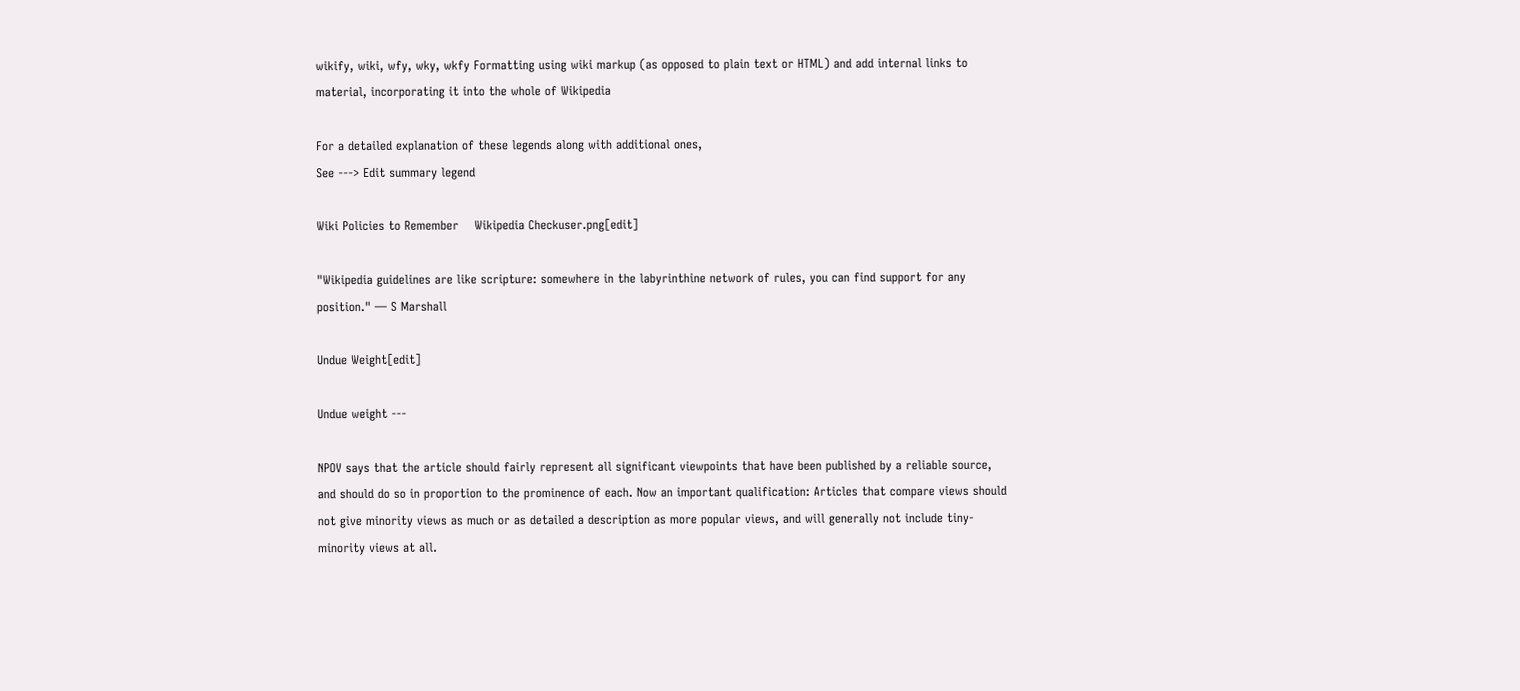wikify, wiki, wfy, wky, wkfy Formatting using wiki markup (as opposed to plain text or HTML) and add internal links to material, incorporating it into the whole of Wikipedia

For a detailed explanation of these legends along with additional ones,
See ---> Edit summary legend

Wiki Policies to Remember    Wikipedia Checkuser.png[edit]

"Wikipedia guidelines are like scripture: somewhere in the labyrinthine network of rules, you can find support for any position." — S Marshall

Undue Weight[edit]

Undue weight ---

NPOV says that the article should fairly represent all significant viewpoints that have been published by a reliable source, and should do so in proportion to the prominence of each. Now an important qualification: Articles that compare views should not give minority views as much or as detailed a description as more popular views, and will generally not include tiny-minority views at all.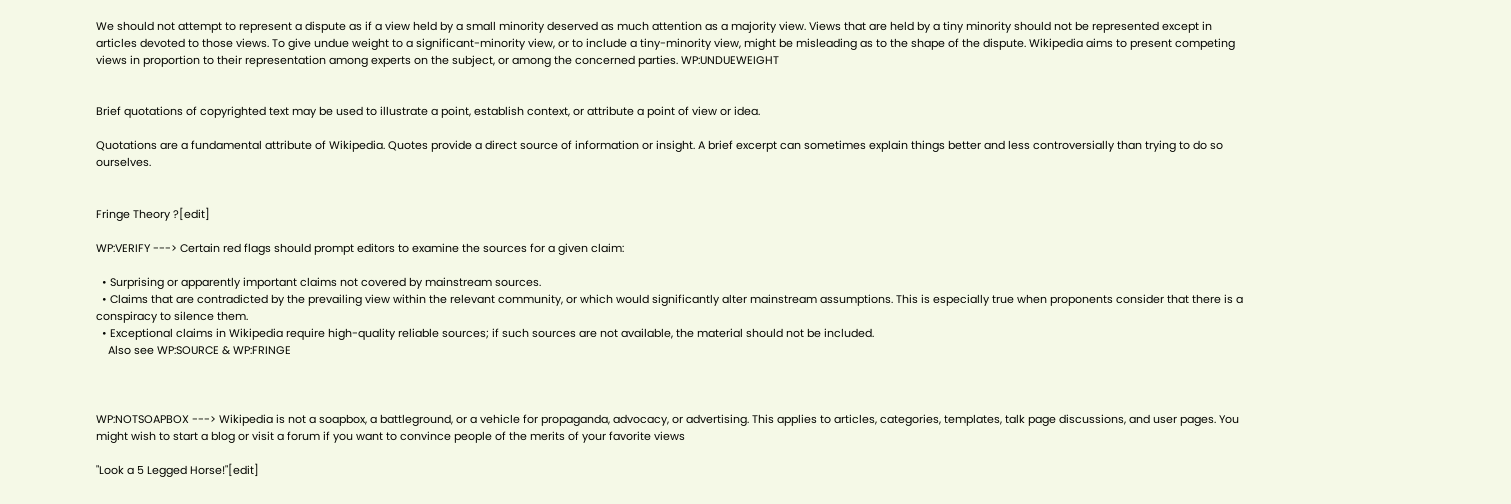We should not attempt to represent a dispute as if a view held by a small minority deserved as much attention as a majority view. Views that are held by a tiny minority should not be represented except in articles devoted to those views. To give undue weight to a significant-minority view, or to include a tiny-minority view, might be misleading as to the shape of the dispute. Wikipedia aims to present competing views in proportion to their representation among experts on the subject, or among the concerned parties. WP:UNDUEWEIGHT


Brief quotations of copyrighted text may be used to illustrate a point, establish context, or attribute a point of view or idea.

Quotations are a fundamental attribute of Wikipedia. Quotes provide a direct source of information or insight. A brief excerpt can sometimes explain things better and less controversially than trying to do so ourselves.


Fringe Theory ?[edit]

WP:VERIFY ---> Certain red flags should prompt editors to examine the sources for a given claim:

  • Surprising or apparently important claims not covered by mainstream sources.
  • Claims that are contradicted by the prevailing view within the relevant community, or which would significantly alter mainstream assumptions. This is especially true when proponents consider that there is a conspiracy to silence them.
  • Exceptional claims in Wikipedia require high-quality reliable sources; if such sources are not available, the material should not be included.
    Also see WP:SOURCE & WP:FRINGE



WP:NOTSOAPBOX ---> Wikipedia is not a soapbox, a battleground, or a vehicle for propaganda, advocacy, or advertising. This applies to articles, categories, templates, talk page discussions, and user pages. You might wish to start a blog or visit a forum if you want to convince people of the merits of your favorite views

"Look a 5 Legged Horse!"[edit]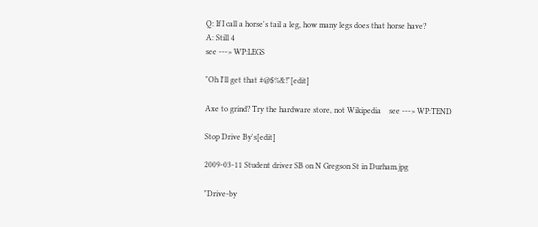Q: If I call a horse's tail a leg, how many legs does that horse have?
A: Still 4
see ---> WP:LEGS

"Oh I'll get that #@$%&!"[edit]

Axe to grind? Try the hardware store, not Wikipedia    see ---> WP:TEND

Stop Drive By's[edit]

2009-03-11 Student driver SB on N Gregson St in Durham.jpg

"Drive-by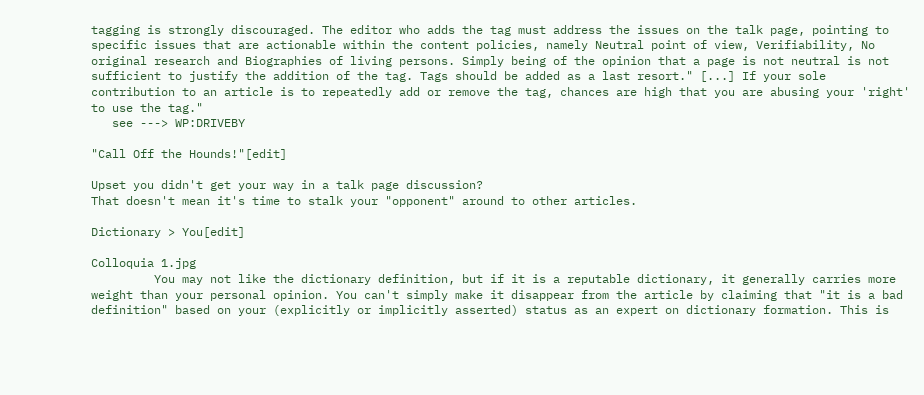tagging is strongly discouraged. The editor who adds the tag must address the issues on the talk page, pointing to specific issues that are actionable within the content policies, namely Neutral point of view, Verifiability, No original research and Biographies of living persons. Simply being of the opinion that a page is not neutral is not sufficient to justify the addition of the tag. Tags should be added as a last resort." [...] If your sole contribution to an article is to repeatedly add or remove the tag, chances are high that you are abusing your 'right' to use the tag."
   see ---> WP:DRIVEBY

"Call Off the Hounds!"[edit]

Upset you didn't get your way in a talk page discussion?
That doesn't mean it's time to stalk your "opponent" around to other articles.

Dictionary > You[edit]

Colloquia 1.jpg
         You may not like the dictionary definition, but if it is a reputable dictionary, it generally carries more weight than your personal opinion. You can't simply make it disappear from the article by claiming that "it is a bad definition" based on your (explicitly or implicitly asserted) status as an expert on dictionary formation. This is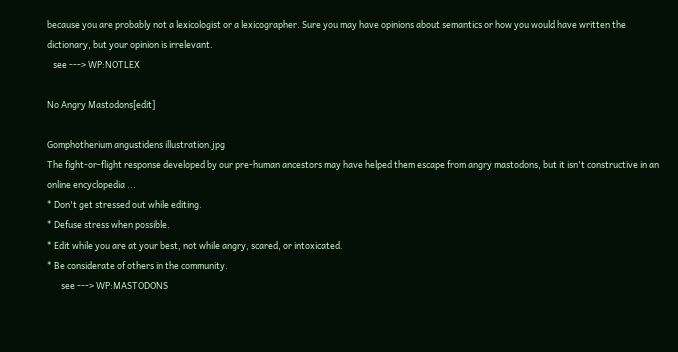because you are probably not a lexicologist or a lexicographer. Sure you may have opinions about semantics or how you would have written the dictionary, but your opinion is irrelevant.
   see ---> WP:NOTLEX

No Angry Mastodons[edit]

Gomphotherium angustidens illustration.jpg
The fight-or-flight response developed by our pre-human ancestors may have helped them escape from angry mastodons, but it isn't constructive in an online encyclopedia ...
* Don't get stressed out while editing.
* Defuse stress when possible.
* Edit while you are at your best, not while angry, scared, or intoxicated.
* Be considerate of others in the community.
       see ---> WP:MASTODONS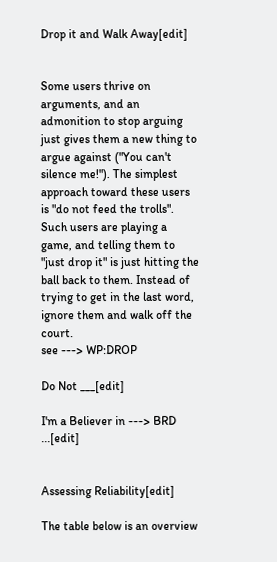Drop it and Walk Away[edit]


Some users thrive on arguments, and an admonition to stop arguing just gives them a new thing to argue against ("You can't silence me!"). The simplest approach toward these users is "do not feed the trolls". Such users are playing a game, and telling them to "just drop it" is just hitting the ball back to them. Instead of trying to get in the last word, ignore them and walk off the court.
see ---> WP:DROP

Do Not ___[edit]

I'm a Believer in ---> BRD ...[edit]


Assessing Reliability[edit]

The table below is an overview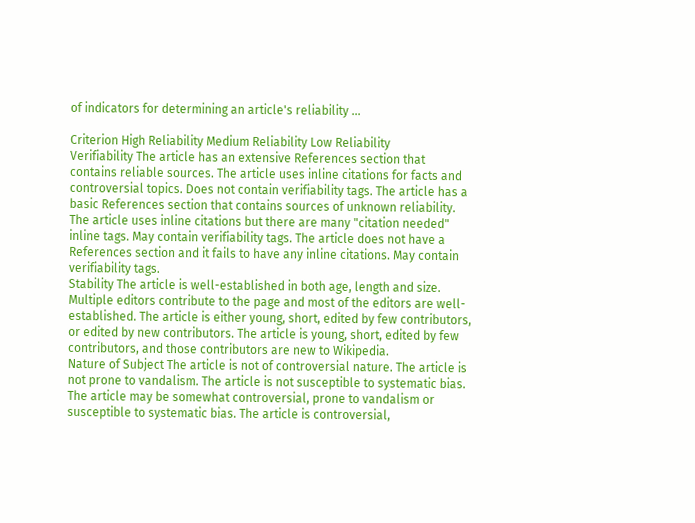of indicators for determining an article's reliability ...

Criterion High Reliability Medium Reliability Low Reliability
Verifiability The article has an extensive References section that contains reliable sources. The article uses inline citations for facts and controversial topics. Does not contain verifiability tags. The article has a basic References section that contains sources of unknown reliability. The article uses inline citations but there are many "citation needed" inline tags. May contain verifiability tags. The article does not have a References section and it fails to have any inline citations. May contain verifiability tags.
Stability The article is well-established in both age, length and size. Multiple editors contribute to the page and most of the editors are well-established. The article is either young, short, edited by few contributors, or edited by new contributors. The article is young, short, edited by few contributors, and those contributors are new to Wikipedia.
Nature of Subject The article is not of controversial nature. The article is not prone to vandalism. The article is not susceptible to systematic bias. The article may be somewhat controversial, prone to vandalism or susceptible to systematic bias. The article is controversial,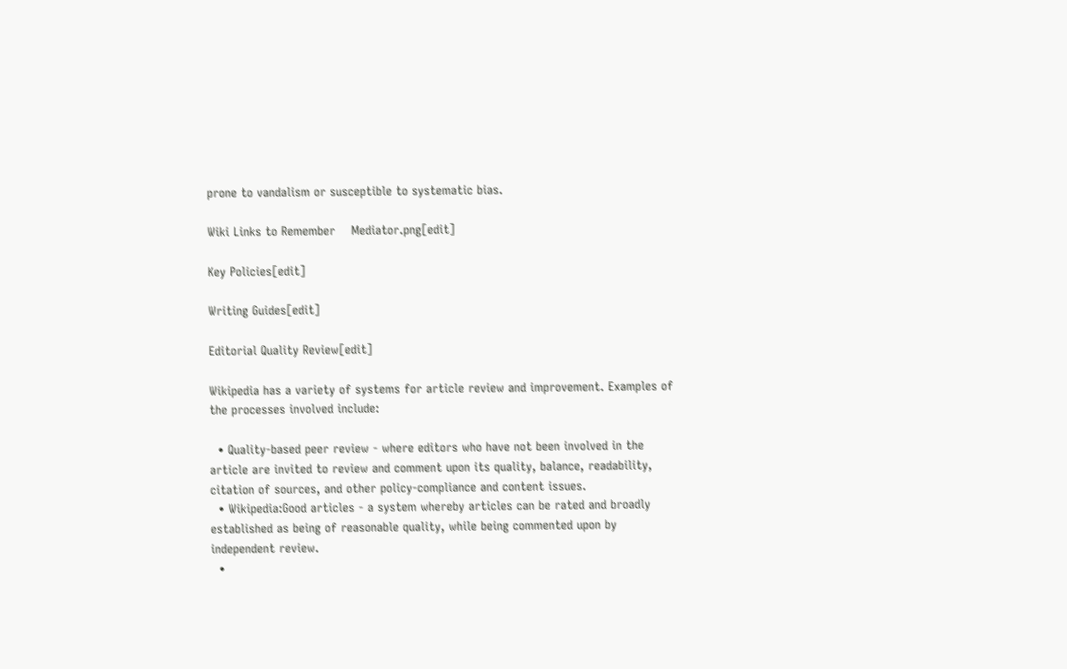prone to vandalism or susceptible to systematic bias.

Wiki Links to Remember    Mediator.png[edit]

Key Policies[edit]

Writing Guides[edit]

Editorial Quality Review[edit]

Wikipedia has a variety of systems for article review and improvement. Examples of the processes involved include:

  • Quality-based peer review - where editors who have not been involved in the article are invited to review and comment upon its quality, balance, readability, citation of sources, and other policy-compliance and content issues.
  • Wikipedia:Good articles - a system whereby articles can be rated and broadly established as being of reasonable quality, while being commented upon by independent review.
  •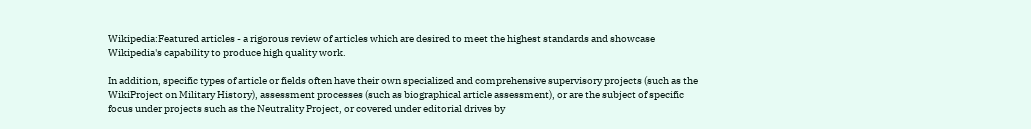Wikipedia:Featured articles - a rigorous review of articles which are desired to meet the highest standards and showcase Wikipedia's capability to produce high quality work.

In addition, specific types of article or fields often have their own specialized and comprehensive supervisory projects (such as the WikiProject on Military History), assessment processes (such as biographical article assessment), or are the subject of specific focus under projects such as the Neutrality Project, or covered under editorial drives by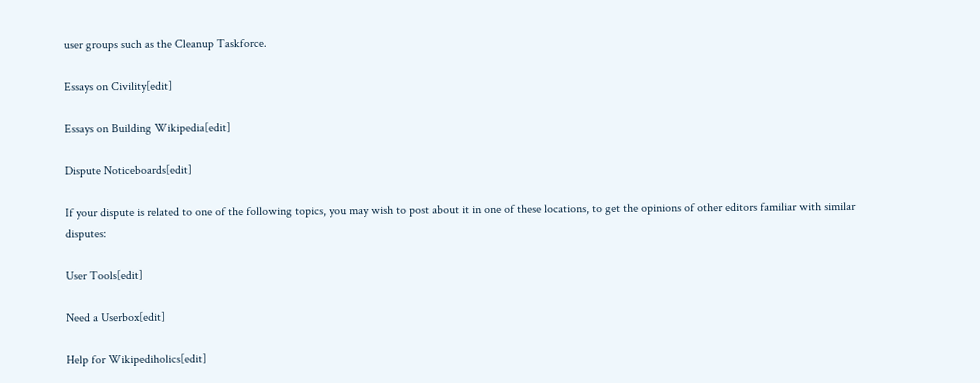user groups such as the Cleanup Taskforce.

Essays on Civility[edit]

Essays on Building Wikipedia[edit]

Dispute Noticeboards[edit]

If your dispute is related to one of the following topics, you may wish to post about it in one of these locations, to get the opinions of other editors familiar with similar disputes:

User Tools[edit]

Need a Userbox[edit]

Help for Wikipediholics[edit]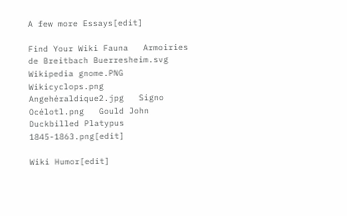A few more Essays[edit]

Find Your Wiki Fauna   Armoiries de Breitbach Buerresheim.svg   Wikipedia gnome.PNG   Wikicyclops.png   Angehéraldique2.jpg   Signo Océlotl.png   Gould John Duckbilled Platypus 1845-1863.png[edit]

Wiki Humor[edit]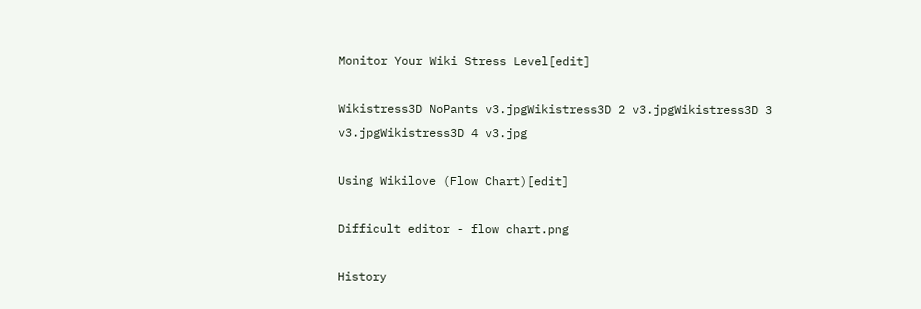Monitor Your Wiki Stress Level[edit]

Wikistress3D NoPants v3.jpgWikistress3D 2 v3.jpgWikistress3D 3 v3.jpgWikistress3D 4 v3.jpg

Using Wikilove (Flow Chart)[edit]

Difficult editor - flow chart.png

History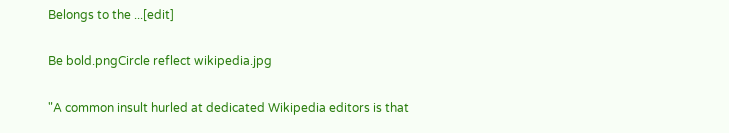Belongs to the ...[edit]

Be bold.pngCircle reflect wikipedia.jpg

"A common insult hurled at dedicated Wikipedia editors is that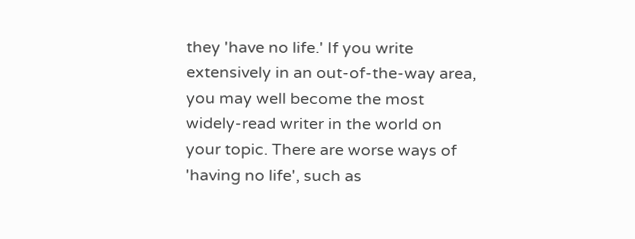they 'have no life.' If you write extensively in an out-of-the-way area, you may well become the most widely-read writer in the world on your topic. There are worse ways of 'having no life', such as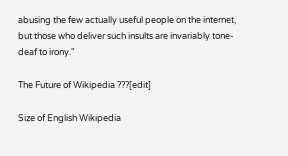abusing the few actually useful people on the internet, but those who deliver such insults are invariably tone-deaf to irony."

The Future of Wikipedia ???[edit]

Size of English Wikipedia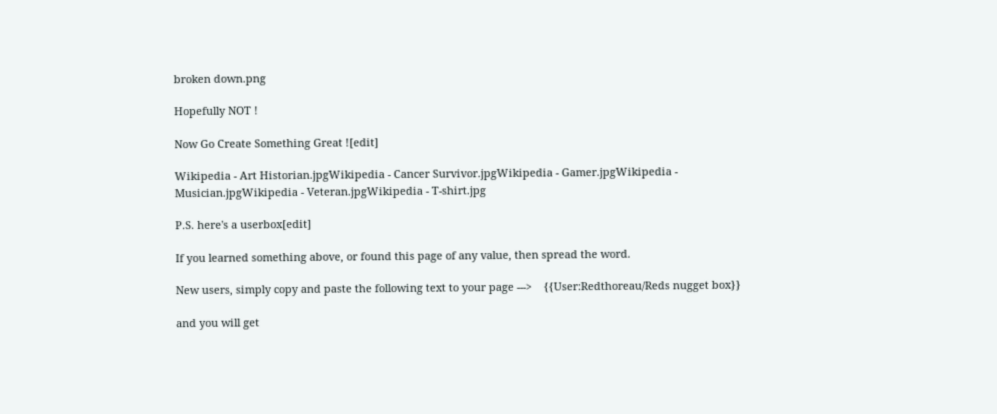broken down.png

Hopefully NOT !

Now Go Create Something Great ![edit]

Wikipedia - Art Historian.jpgWikipedia - Cancer Survivor.jpgWikipedia - Gamer.jpgWikipedia - Musician.jpgWikipedia - Veteran.jpgWikipedia - T-shirt.jpg

P.S. here's a userbox[edit]

If you learned something above, or found this page of any value, then spread the word.

New users, simply copy and paste the following text to your page --->    {{User:Redthoreau/Reds nugget box}}

and you will get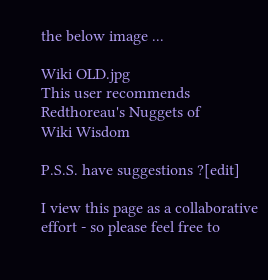the below image ...

Wiki OLD.jpg
This user recommends Redthoreau's Nuggets of
Wiki Wisdom

P.S.S. have suggestions ?[edit]

I view this page as a collaborative effort - so please feel free to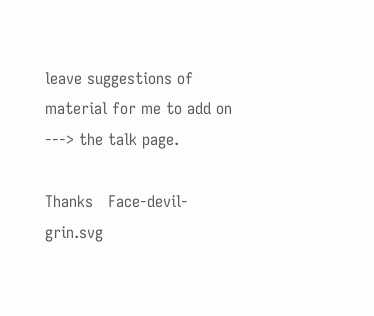leave suggestions of material for me to add on ---> the talk page.

Thanks   Face-devil-grin.svg